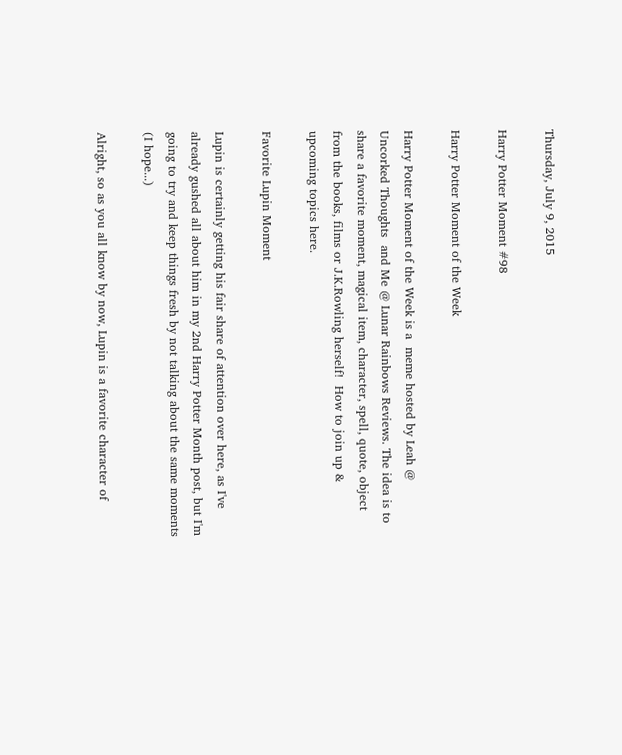Thursday, July 9, 2015

Harry Potter Moment #98

Harry Potter Moment of the Week

Harry Potter Moment of the Week is a  meme hosted by Leah @ Uncorked Thoughts  and Me @ Lunar Rainbows Reviews. The idea is to share a favorite moment, magical item, character, spell, quote, object from the books, films or J.K.Rowling herself!  How to join up &  upcoming topics here.

Favorite Lupin Moment

Lupin is certainly getting his fair share of attention over here, as I've already gushed all about him in my 2nd Harry Potter Month post, but I'm going to try and keep things fresh by not talking about the same moments (I hope...)

Alright, so as you all know by now, Lupin is a favorite character of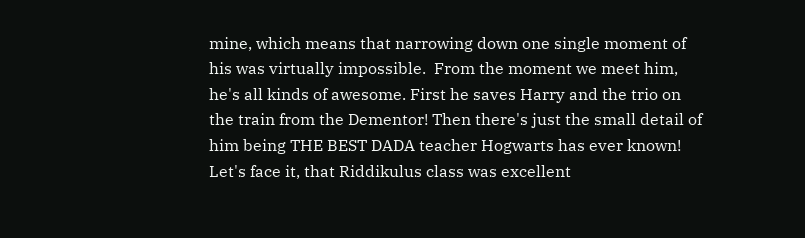mine, which means that narrowing down one single moment of his was virtually impossible.  From the moment we meet him, he's all kinds of awesome. First he saves Harry and the trio on the train from the Dementor! Then there's just the small detail of him being THE BEST DADA teacher Hogwarts has ever known! Let's face it, that Riddikulus class was excellent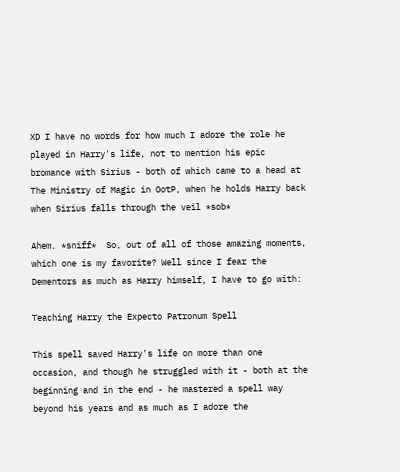XD I have no words for how much I adore the role he played in Harry's life, not to mention his epic bromance with Sirius - both of which came to a head at The Ministry of Magic in OotP, when he holds Harry back when Sirius falls through the veil *sob*

Ahem. *sniff*  So, out of all of those amazing moments, which one is my favorite? Well since I fear the Dementors as much as Harry himself, I have to go with:

Teaching Harry the Expecto Patronum Spell

This spell saved Harry's life on more than one occasion, and though he struggled with it - both at the beginning and in the end - he mastered a spell way beyond his years and as much as I adore the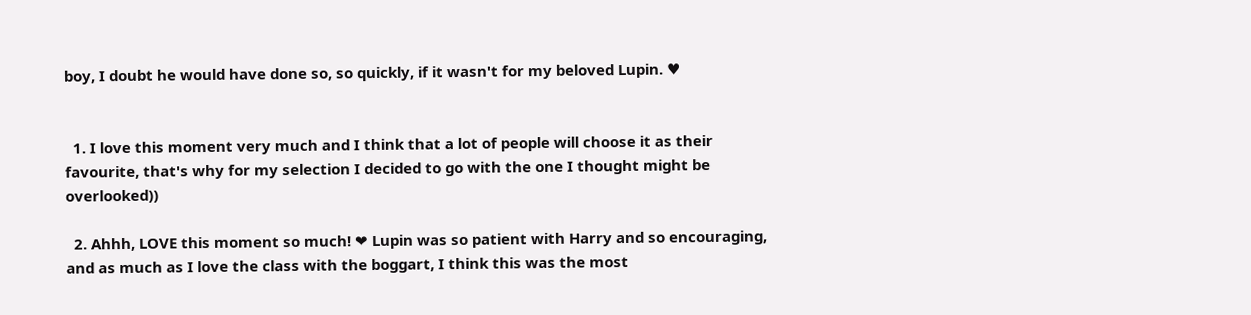boy, I doubt he would have done so, so quickly, if it wasn't for my beloved Lupin. ♥


  1. I love this moment very much and I think that a lot of people will choose it as their favourite, that's why for my selection I decided to go with the one I thought might be overlooked))

  2. Ahhh, LOVE this moment so much! ❤ Lupin was so patient with Harry and so encouraging, and as much as I love the class with the boggart, I think this was the most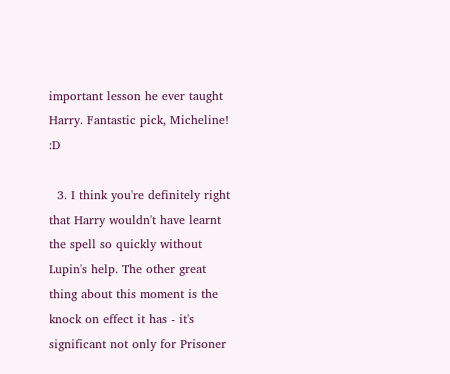important lesson he ever taught Harry. Fantastic pick, Micheline! :D

  3. I think you're definitely right that Harry wouldn't have learnt the spell so quickly without Lupin's help. The other great thing about this moment is the knock on effect it has - it's significant not only for Prisoner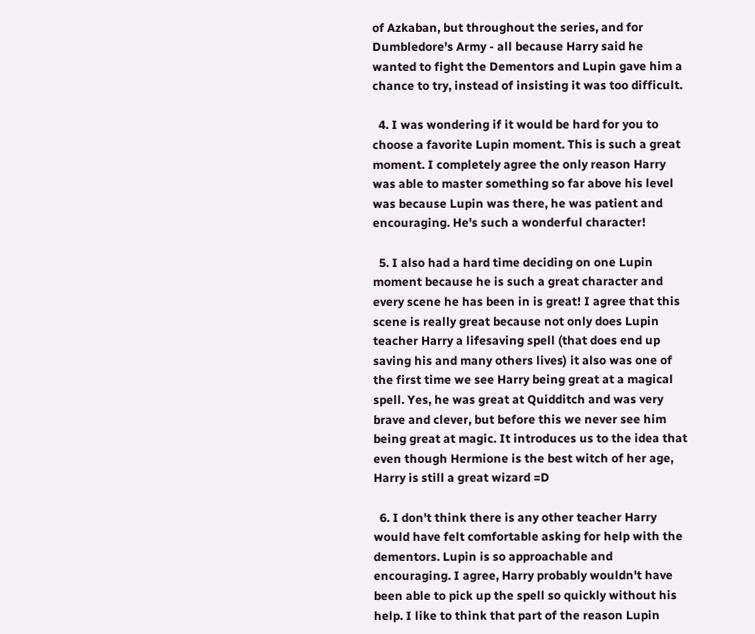of Azkaban, but throughout the series, and for Dumbledore's Army - all because Harry said he wanted to fight the Dementors and Lupin gave him a chance to try, instead of insisting it was too difficult.

  4. I was wondering if it would be hard for you to choose a favorite Lupin moment. This is such a great moment. I completely agree the only reason Harry was able to master something so far above his level was because Lupin was there, he was patient and encouraging. He's such a wonderful character!

  5. I also had a hard time deciding on one Lupin moment because he is such a great character and every scene he has been in is great! I agree that this scene is really great because not only does Lupin teacher Harry a lifesaving spell (that does end up saving his and many others lives) it also was one of the first time we see Harry being great at a magical spell. Yes, he was great at Quidditch and was very brave and clever, but before this we never see him being great at magic. It introduces us to the idea that even though Hermione is the best witch of her age, Harry is still a great wizard =D

  6. I don't think there is any other teacher Harry would have felt comfortable asking for help with the dementors. Lupin is so approachable and encouraging. I agree, Harry probably wouldn't have been able to pick up the spell so quickly without his help. I like to think that part of the reason Lupin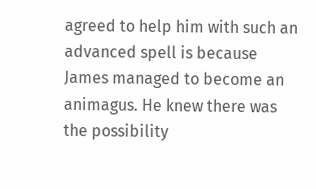agreed to help him with such an advanced spell is because James managed to become an animagus. He knew there was the possibility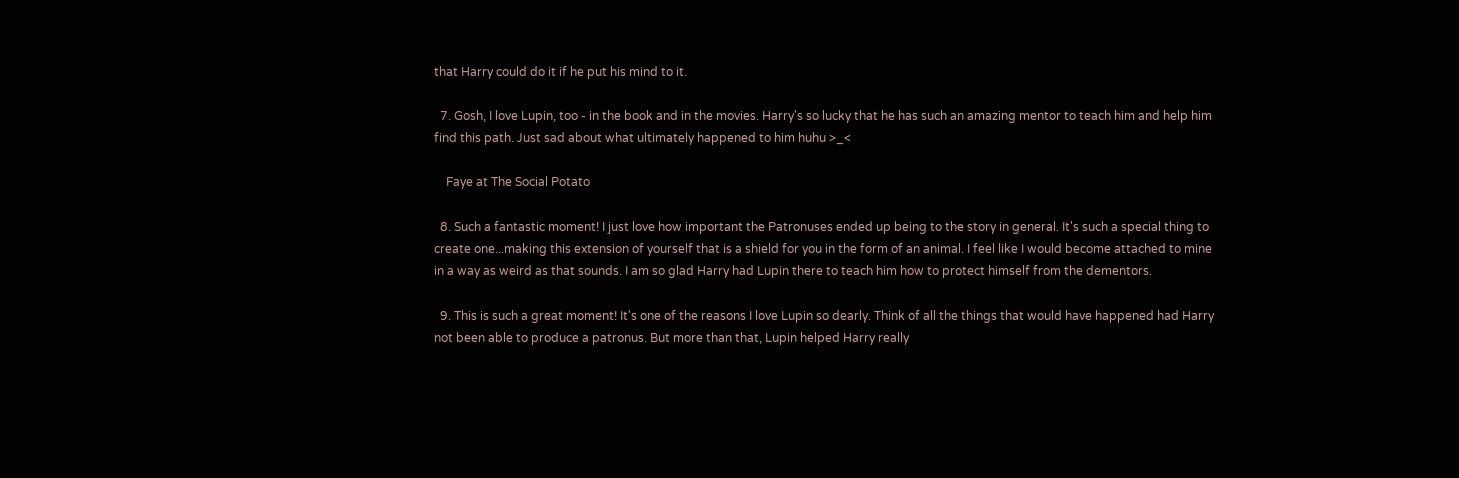that Harry could do it if he put his mind to it.

  7. Gosh, I love Lupin, too - in the book and in the movies. Harry's so lucky that he has such an amazing mentor to teach him and help him find this path. Just sad about what ultimately happened to him huhu >_<

    Faye at The Social Potato

  8. Such a fantastic moment! I just love how important the Patronuses ended up being to the story in general. It's such a special thing to create one...making this extension of yourself that is a shield for you in the form of an animal. I feel like I would become attached to mine in a way as weird as that sounds. I am so glad Harry had Lupin there to teach him how to protect himself from the dementors.

  9. This is such a great moment! It's one of the reasons I love Lupin so dearly. Think of all the things that would have happened had Harry not been able to produce a patronus. But more than that, Lupin helped Harry really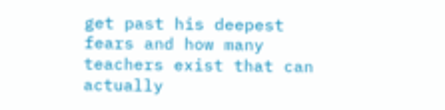get past his deepest fears and how many teachers exist that can actually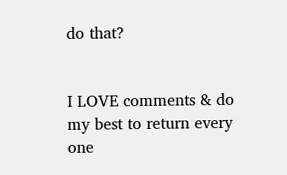do that?


I LOVE comments & do my best to return every one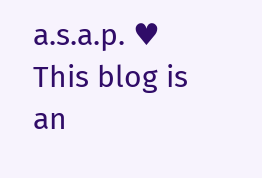a.s.a.p. ♥
This blog is an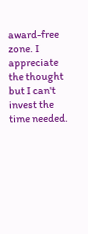award-free zone. I appreciate the thought but I can't invest the time needed.